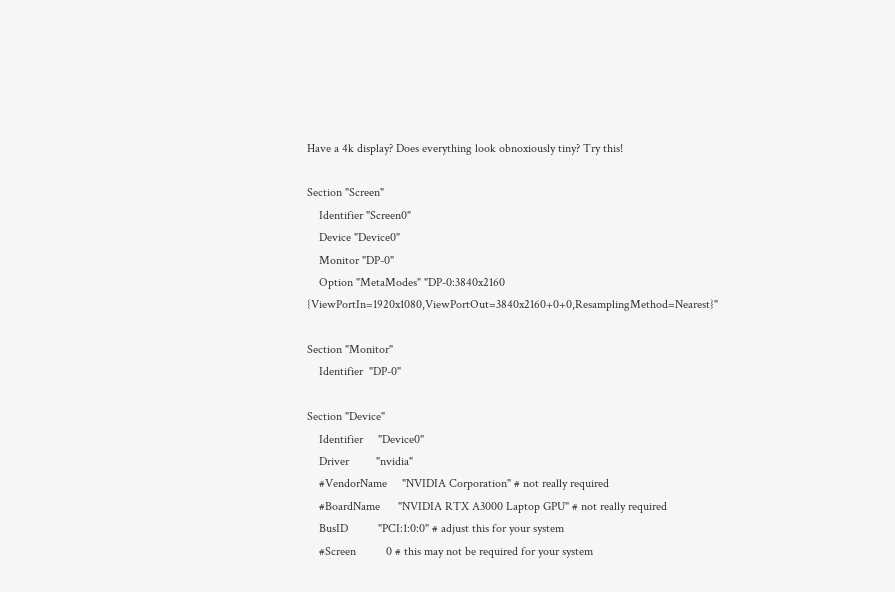Have a 4k display? Does everything look obnoxiously tiny? Try this!

Section "Screen"
    Identifier "Screen0"
    Device "Device0"
    Monitor "DP-0"
    Option "MetaModes" "DP-0:3840x2160 {ViewPortIn=1920x1080,ViewPortOut=3840x2160+0+0,ResamplingMethod=Nearest}"

Section "Monitor"
    Identifier  "DP-0"

Section "Device"
    Identifier     "Device0"
    Driver         "nvidia"
    #VendorName     "NVIDIA Corporation" # not really required
    #BoardName      "NVIDIA RTX A3000 Laptop GPU" # not really required
    BusID          "PCI:1:0:0" # adjust this for your system
    #Screen          0 # this may not be required for your system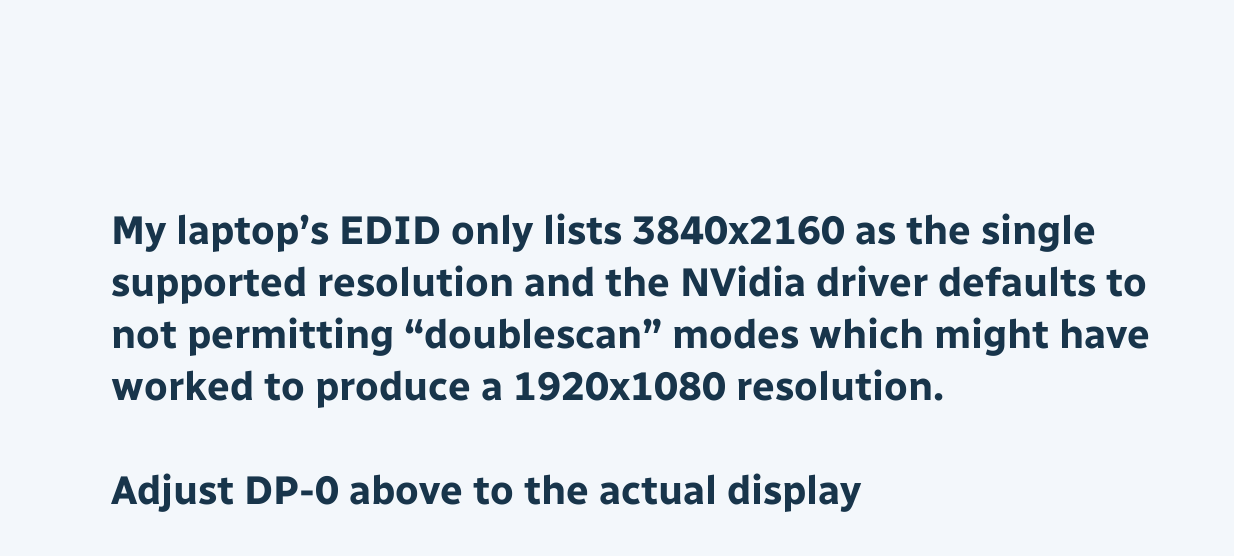My laptop’s EDID only lists 3840x2160 as the single supported resolution and the NVidia driver defaults to not permitting “doublescan” modes which might have worked to produce a 1920x1080 resolution.

Adjust DP-0 above to the actual display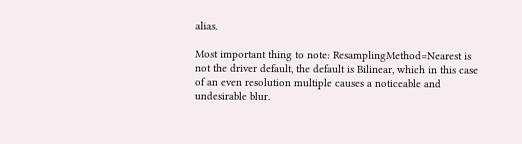alias.

Most important thing to note: ResamplingMethod=Nearest is not the driver default, the default is Bilinear, which in this case of an even resolution multiple causes a noticeable and undesirable blur.